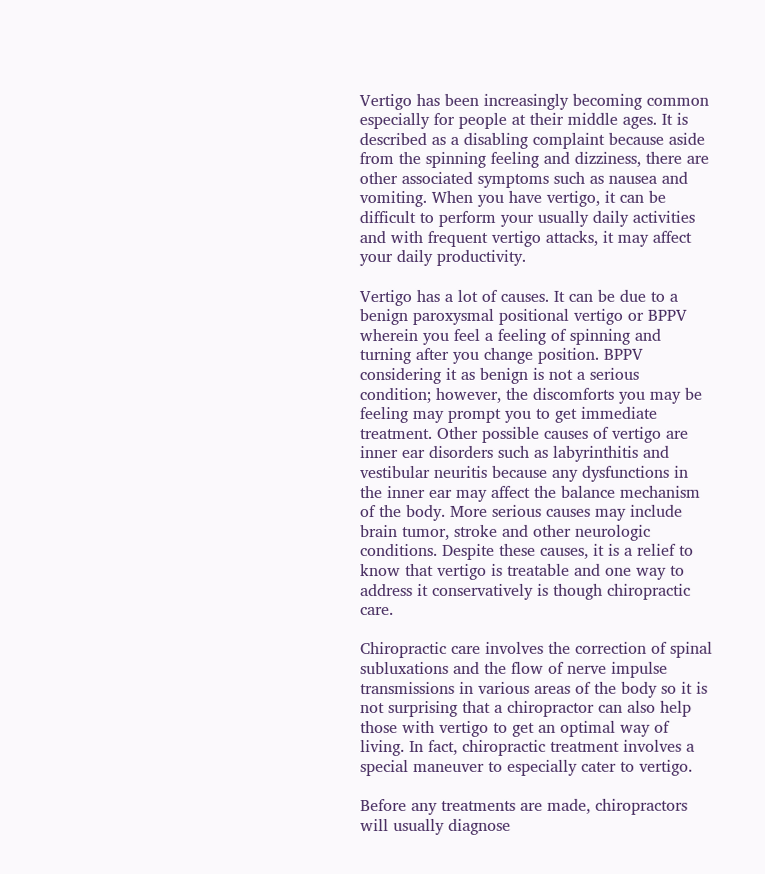Vertigo has been increasingly becoming common especially for people at their middle ages. It is described as a disabling complaint because aside from the spinning feeling and dizziness, there are other associated symptoms such as nausea and vomiting. When you have vertigo, it can be difficult to perform your usually daily activities and with frequent vertigo attacks, it may affect your daily productivity.

Vertigo has a lot of causes. It can be due to a benign paroxysmal positional vertigo or BPPV wherein you feel a feeling of spinning and turning after you change position. BPPV considering it as benign is not a serious condition; however, the discomforts you may be feeling may prompt you to get immediate treatment. Other possible causes of vertigo are inner ear disorders such as labyrinthitis and vestibular neuritis because any dysfunctions in the inner ear may affect the balance mechanism of the body. More serious causes may include brain tumor, stroke and other neurologic conditions. Despite these causes, it is a relief to know that vertigo is treatable and one way to address it conservatively is though chiropractic care.

Chiropractic care involves the correction of spinal subluxations and the flow of nerve impulse transmissions in various areas of the body so it is not surprising that a chiropractor can also help those with vertigo to get an optimal way of living. In fact, chiropractic treatment involves a special maneuver to especially cater to vertigo.

Before any treatments are made, chiropractors will usually diagnose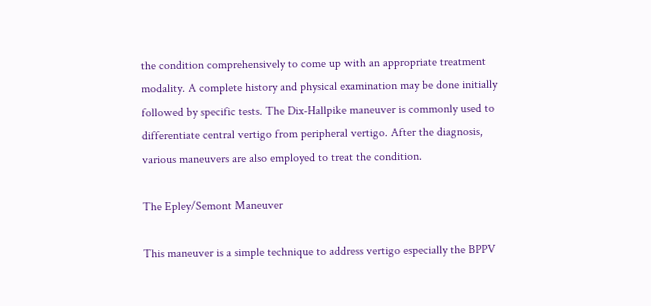the condition comprehensively to come up with an appropriate treatment modality. A complete history and physical examination may be done initially followed by specific tests. The Dix-Hallpike maneuver is commonly used to differentiate central vertigo from peripheral vertigo. After the diagnosis, various maneuvers are also employed to treat the condition.

The Epley/Semont Maneuver

This maneuver is a simple technique to address vertigo especially the BPPV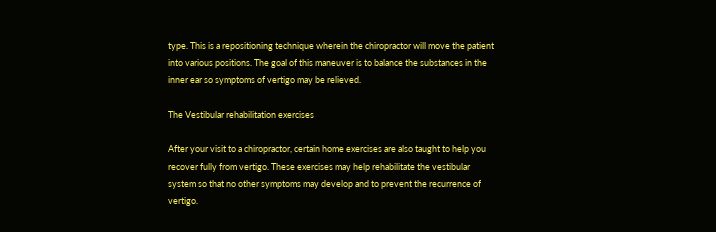type. This is a repositioning technique wherein the chiropractor will move the patient into various positions. The goal of this maneuver is to balance the substances in the inner ear so symptoms of vertigo may be relieved.

The Vestibular rehabilitation exercises

After your visit to a chiropractor, certain home exercises are also taught to help you recover fully from vertigo. These exercises may help rehabilitate the vestibular system so that no other symptoms may develop and to prevent the recurrence of vertigo.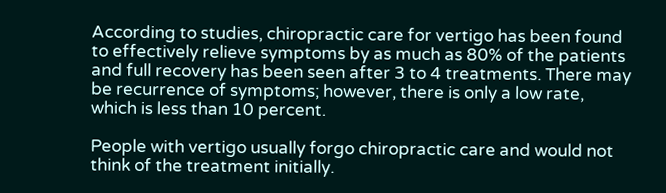According to studies, chiropractic care for vertigo has been found to effectively relieve symptoms by as much as 80% of the patients and full recovery has been seen after 3 to 4 treatments. There may be recurrence of symptoms; however, there is only a low rate, which is less than 10 percent.

People with vertigo usually forgo chiropractic care and would not think of the treatment initially.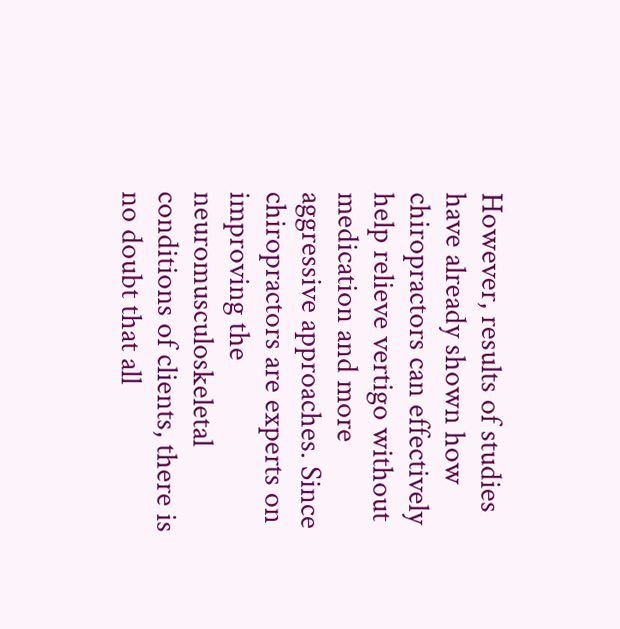However, results of studies have already shown how chiropractors can effectively help relieve vertigo without medication and more aggressive approaches. Since chiropractors are experts on improving the neuromusculoskeletal conditions of clients, there is no doubt that all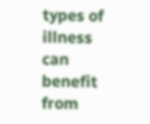types of illness can benefit from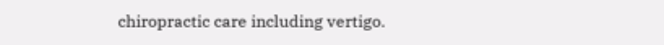chiropractic care including vertigo.